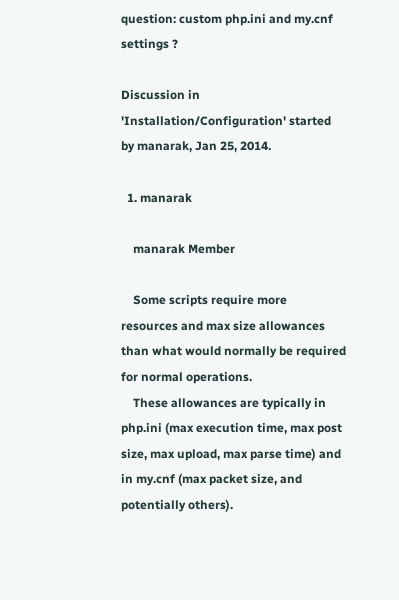question: custom php.ini and my.cnf settings ?

Discussion in 'Installation/Configuration' started by manarak, Jan 25, 2014.

  1. manarak

    manarak Member

    Some scripts require more resources and max size allowances than what would normally be required for normal operations.
    These allowances are typically in php.ini (max execution time, max post size, max upload, max parse time) and in my.cnf (max packet size, and potentially others).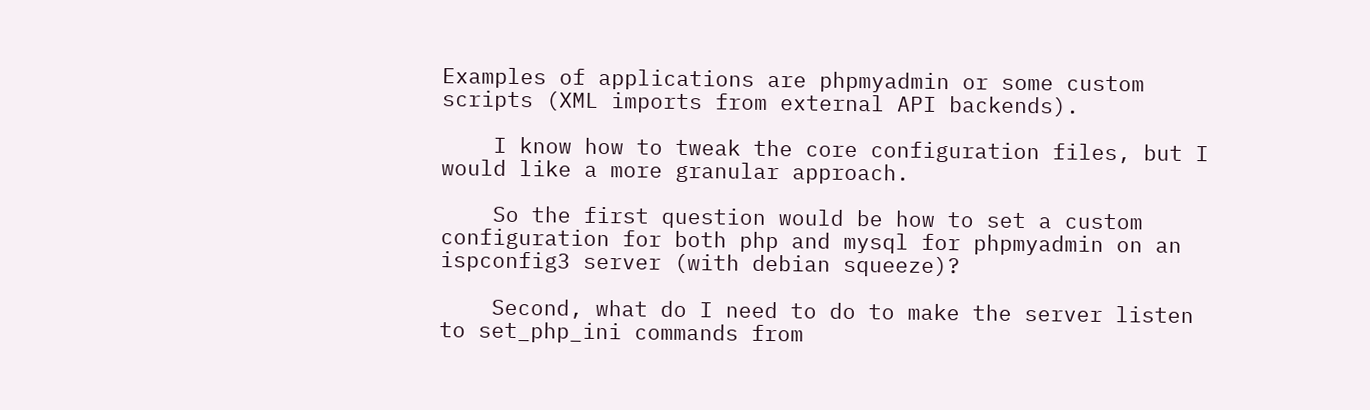Examples of applications are phpmyadmin or some custom scripts (XML imports from external API backends).

    I know how to tweak the core configuration files, but I would like a more granular approach.

    So the first question would be how to set a custom configuration for both php and mysql for phpmyadmin on an ispconfig3 server (with debian squeeze)?

    Second, what do I need to do to make the server listen to set_php_ini commands from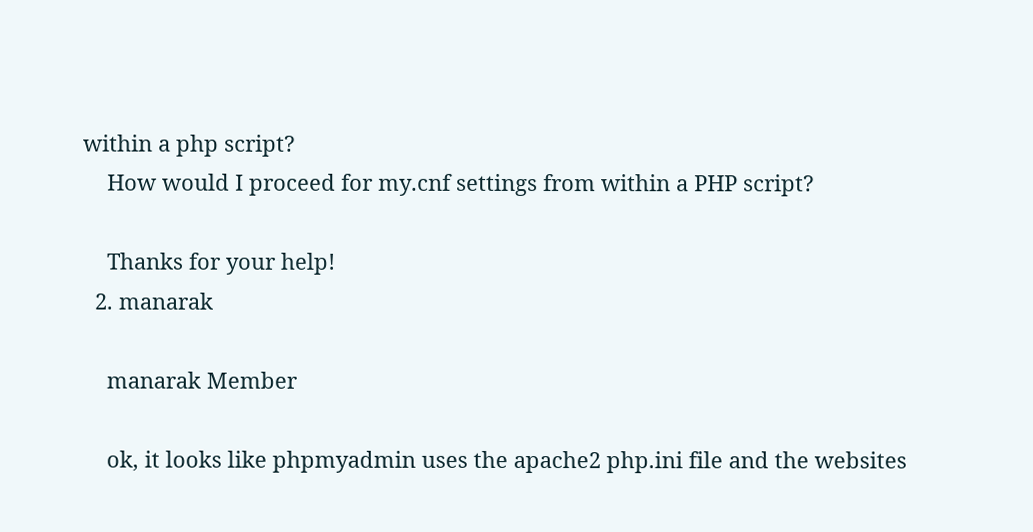within a php script?
    How would I proceed for my.cnf settings from within a PHP script?

    Thanks for your help!
  2. manarak

    manarak Member

    ok, it looks like phpmyadmin uses the apache2 php.ini file and the websites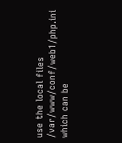use the local files /var/www/conf/web1/php.ini which can be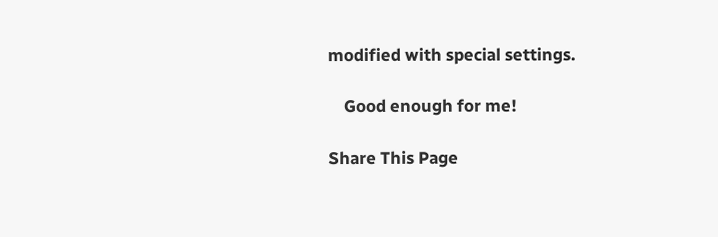modified with special settings.

    Good enough for me!

Share This Page